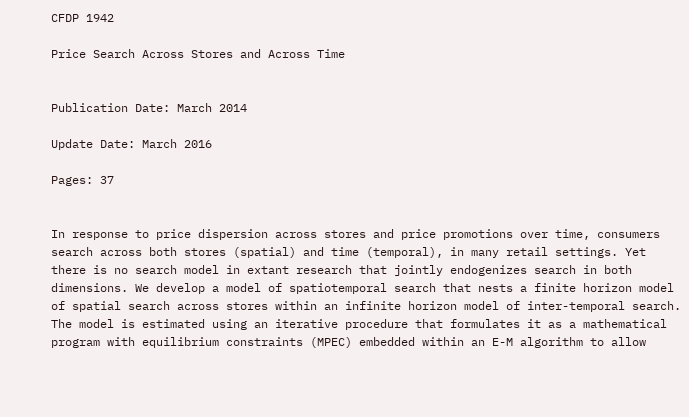CFDP 1942

Price Search Across Stores and Across Time


Publication Date: March 2014

Update Date: March 2016

Pages: 37


In response to price dispersion across stores and price promotions over time, consumers search across both stores (spatial) and time (temporal), in many retail settings. Yet there is no search model in extant research that jointly endogenizes search in both dimensions. We develop a model of spatiotemporal search that nests a finite horizon model of spatial search across stores within an infinite horizon model of inter-temporal search. The model is estimated using an iterative procedure that formulates it as a mathematical program with equilibrium constraints (MPEC) embedded within an E-M algorithm to allow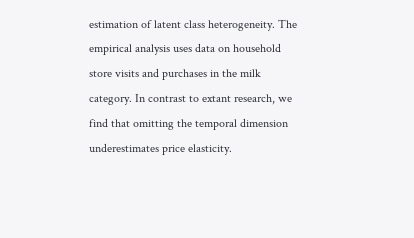estimation of latent class heterogeneity. The empirical analysis uses data on household store visits and purchases in the milk category. In contrast to extant research, we find that omitting the temporal dimension underestimates price elasticity.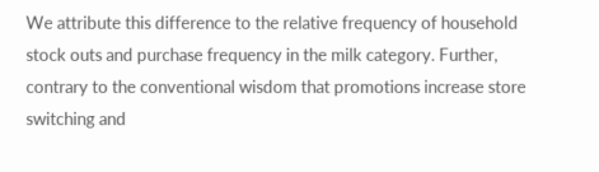We attribute this difference to the relative frequency of household stock outs and purchase frequency in the milk category. Further, contrary to the conventional wisdom that promotions increase store switching and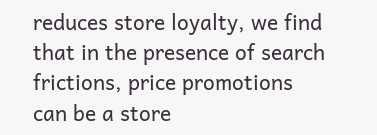reduces store loyalty, we find that in the presence of search frictions, price promotions can be a store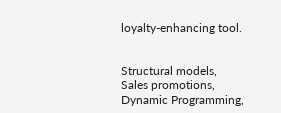loyalty-enhancing tool.


Structural models, Sales promotions, Dynamic Programming,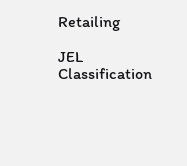Retailing

JEL Classification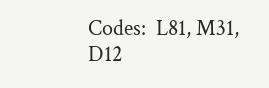Codes:  L81, M31, D12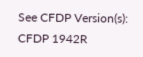See CFDP Version(s): CFDP 1942R